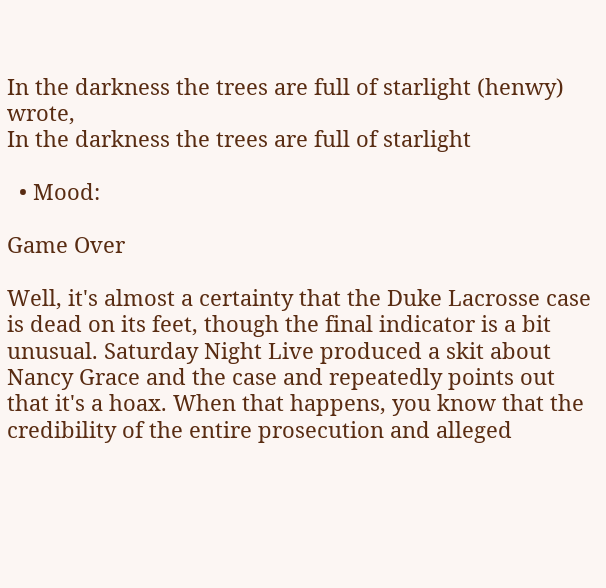In the darkness the trees are full of starlight (henwy) wrote,
In the darkness the trees are full of starlight

  • Mood:

Game Over

Well, it's almost a certainty that the Duke Lacrosse case is dead on its feet, though the final indicator is a bit unusual. Saturday Night Live produced a skit about Nancy Grace and the case and repeatedly points out that it's a hoax. When that happens, you know that the credibility of the entire prosecution and alleged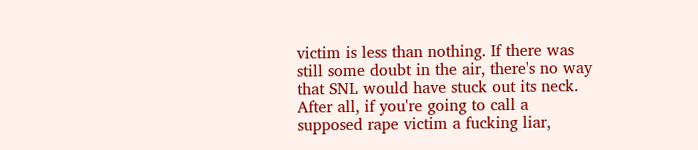victim is less than nothing. If there was still some doubt in the air, there's no way that SNL would have stuck out its neck. After all, if you're going to call a supposed rape victim a fucking liar,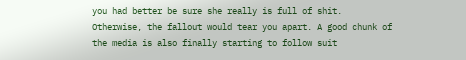you had better be sure she really is full of shit. Otherwise, the fallout would tear you apart. A good chunk of the media is also finally starting to follow suit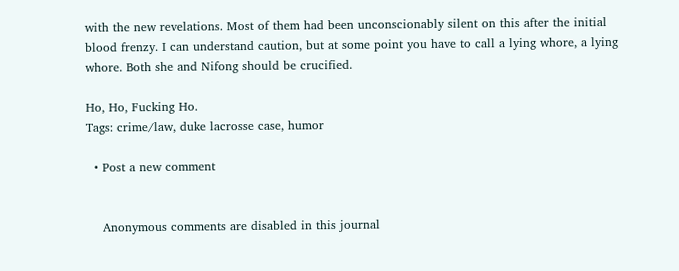with the new revelations. Most of them had been unconscionably silent on this after the initial blood frenzy. I can understand caution, but at some point you have to call a lying whore, a lying whore. Both she and Nifong should be crucified.

Ho, Ho, Fucking Ho.
Tags: crime/law, duke lacrosse case, humor

  • Post a new comment


    Anonymous comments are disabled in this journal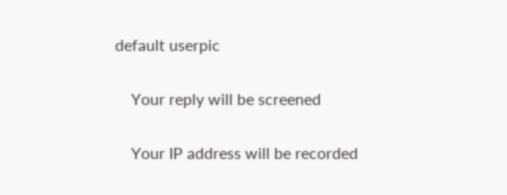default userpic

    Your reply will be screened

    Your IP address will be recorded